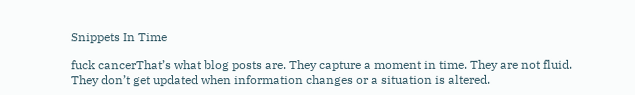Snippets In Time

fuck cancerThat’s what blog posts are. They capture a moment in time. They are not fluid. They don’t get updated when information changes or a situation is altered.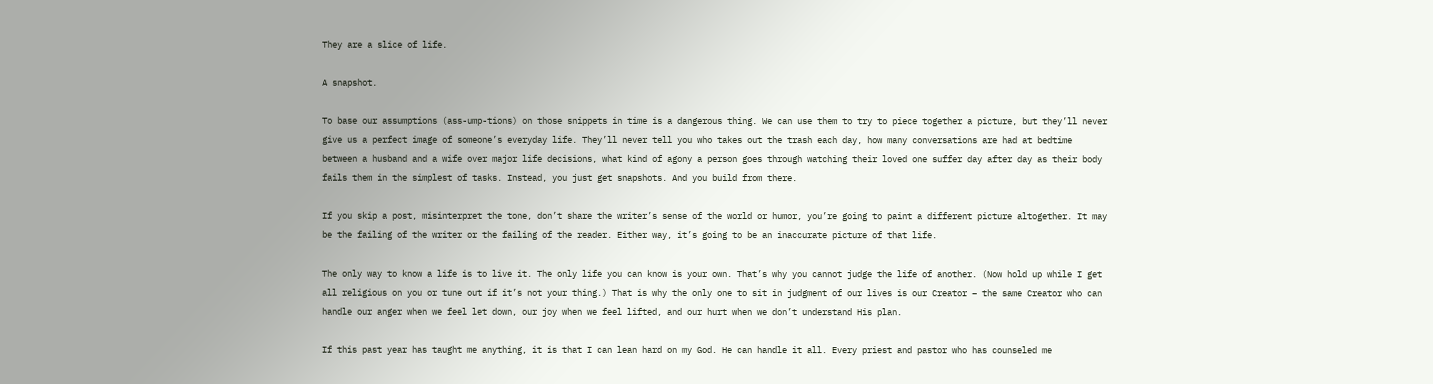They are a slice of life.

A snapshot.

To base our assumptions (ass-ump-tions) on those snippets in time is a dangerous thing. We can use them to try to piece together a picture, but they’ll never give us a perfect image of someone’s everyday life. They’ll never tell you who takes out the trash each day, how many conversations are had at bedtime between a husband and a wife over major life decisions, what kind of agony a person goes through watching their loved one suffer day after day as their body fails them in the simplest of tasks. Instead, you just get snapshots. And you build from there.

If you skip a post, misinterpret the tone, don’t share the writer’s sense of the world or humor, you’re going to paint a different picture altogether. It may be the failing of the writer or the failing of the reader. Either way, it’s going to be an inaccurate picture of that life.

The only way to know a life is to live it. The only life you can know is your own. That’s why you cannot judge the life of another. (Now hold up while I get all religious on you or tune out if it’s not your thing.) That is why the only one to sit in judgment of our lives is our Creator – the same Creator who can handle our anger when we feel let down, our joy when we feel lifted, and our hurt when we don’t understand His plan.

If this past year has taught me anything, it is that I can lean hard on my God. He can handle it all. Every priest and pastor who has counseled me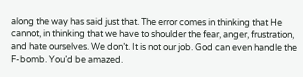along the way has said just that. The error comes in thinking that He cannot, in thinking that we have to shoulder the fear, anger, frustration, and hate ourselves. We don’t. It is not our job. God can even handle the F-bomb. You’d be amazed.